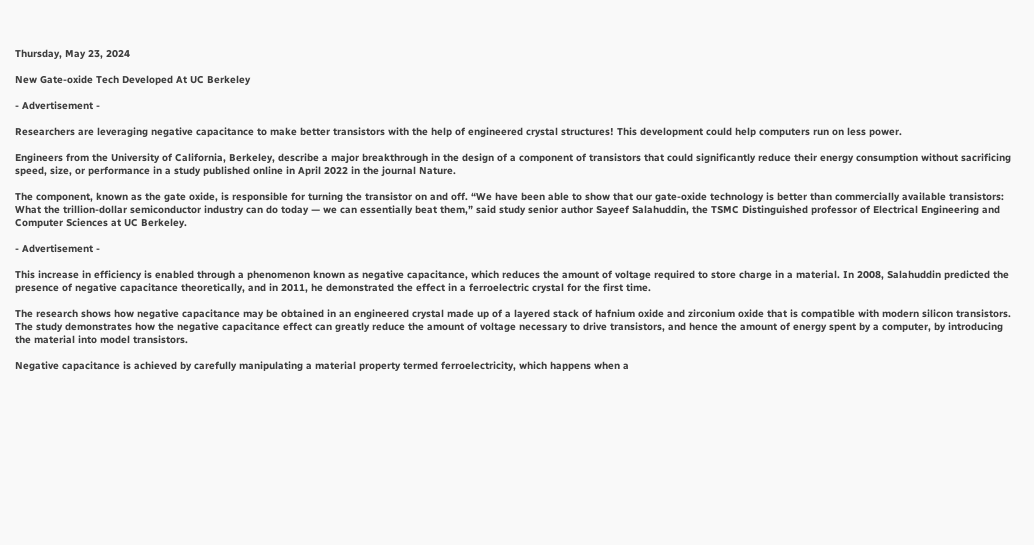Thursday, May 23, 2024

New Gate-oxide Tech Developed At UC Berkeley

- Advertisement -

Researchers are leveraging negative capacitance to make better transistors with the help of engineered crystal structures! This development could help computers run on less power.

Engineers from the University of California, Berkeley, describe a major breakthrough in the design of a component of transistors that could significantly reduce their energy consumption without sacrificing speed, size, or performance in a study published online in April 2022 in the journal Nature.

The component, known as the gate oxide, is responsible for turning the transistor on and off. “We have been able to show that our gate-oxide technology is better than commercially available transistors: What the trillion-dollar semiconductor industry can do today — we can essentially beat them,” said study senior author Sayeef Salahuddin, the TSMC Distinguished professor of Electrical Engineering and Computer Sciences at UC Berkeley.

- Advertisement -

This increase in efficiency is enabled through a phenomenon known as negative capacitance, which reduces the amount of voltage required to store charge in a material. In 2008, Salahuddin predicted the presence of negative capacitance theoretically, and in 2011, he demonstrated the effect in a ferroelectric crystal for the first time.

The research shows how negative capacitance may be obtained in an engineered crystal made up of a layered stack of hafnium oxide and zirconium oxide that is compatible with modern silicon transistors. The study demonstrates how the negative capacitance effect can greatly reduce the amount of voltage necessary to drive transistors, and hence the amount of energy spent by a computer, by introducing the material into model transistors.

Negative capacitance is achieved by carefully manipulating a material property termed ferroelectricity, which happens when a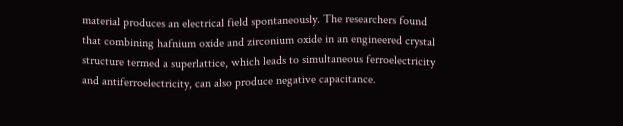material produces an electrical field spontaneously. The researchers found that combining hafnium oxide and zirconium oxide in an engineered crystal structure termed a superlattice, which leads to simultaneous ferroelectricity and antiferroelectricity, can also produce negative capacitance.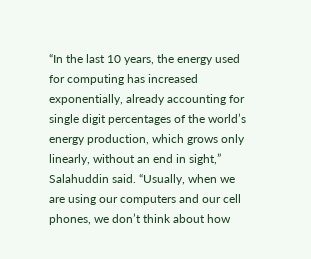“In the last 10 years, the energy used for computing has increased exponentially, already accounting for single digit percentages of the world’s energy production, which grows only linearly, without an end in sight,” Salahuddin said. “Usually, when we are using our computers and our cell phones, we don’t think about how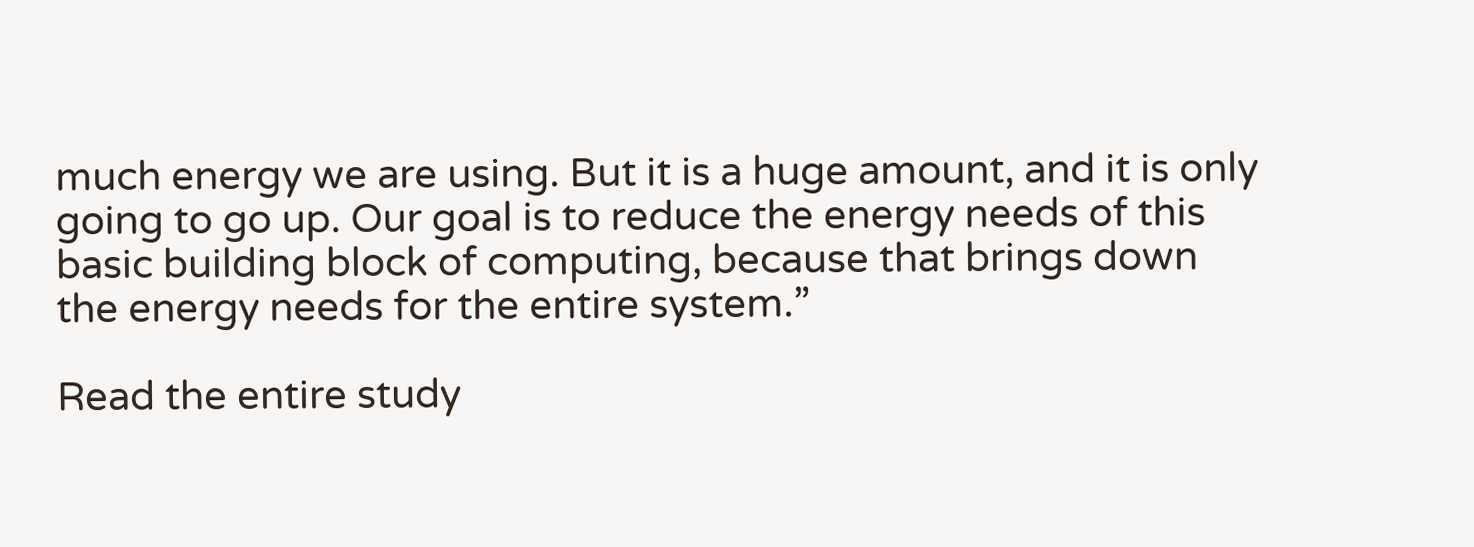much energy we are using. But it is a huge amount, and it is only going to go up. Our goal is to reduce the energy needs of this basic building block of computing, because that brings down the energy needs for the entire system.”

Read the entire study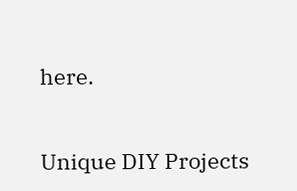here.


Unique DIY Projects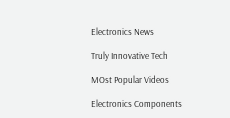Electronics News

Truly Innovative Tech

MOst Popular Videos

Electronics Components